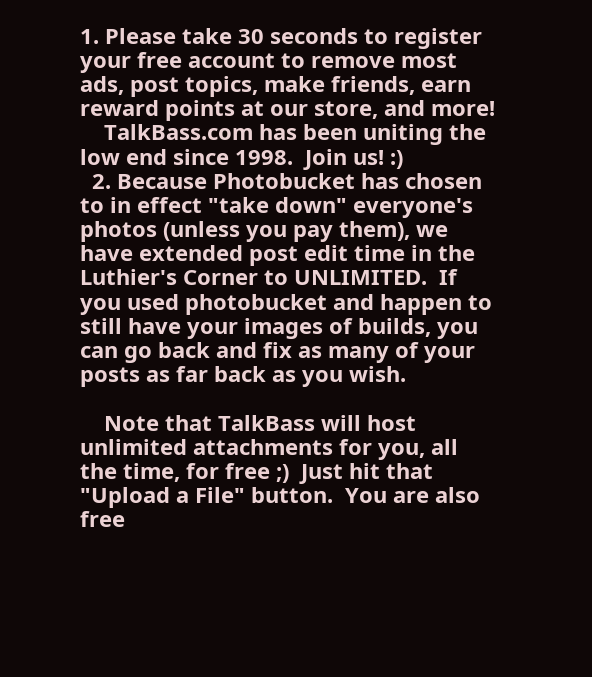1. Please take 30 seconds to register your free account to remove most ads, post topics, make friends, earn reward points at our store, and more!
    TalkBass.com has been uniting the low end since 1998.  Join us! :)
  2. Because Photobucket has chosen to in effect "take down" everyone's photos (unless you pay them), we have extended post edit time in the Luthier's Corner to UNLIMITED.  If you used photobucket and happen to still have your images of builds, you can go back and fix as many of your posts as far back as you wish.

    Note that TalkBass will host unlimited attachments for you, all the time, for free ;)  Just hit that "Upload a File" button.  You are also free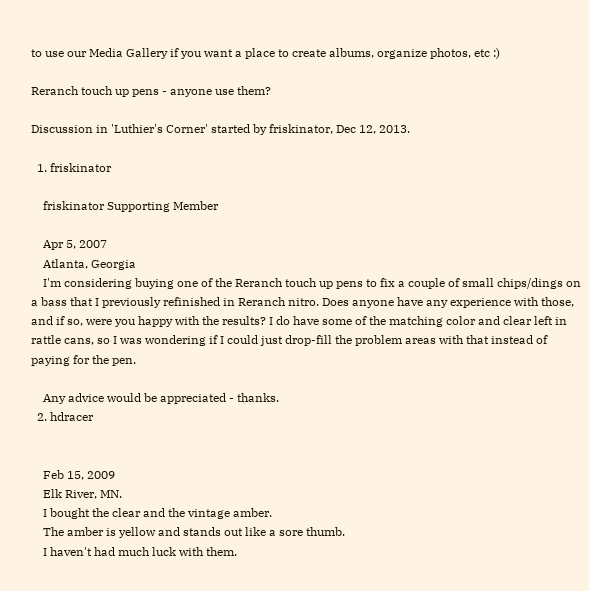to use our Media Gallery if you want a place to create albums, organize photos, etc :)

Reranch touch up pens - anyone use them?

Discussion in 'Luthier's Corner' started by friskinator, Dec 12, 2013.

  1. friskinator

    friskinator Supporting Member

    Apr 5, 2007
    Atlanta, Georgia
    I'm considering buying one of the Reranch touch up pens to fix a couple of small chips/dings on a bass that I previously refinished in Reranch nitro. Does anyone have any experience with those, and if so, were you happy with the results? I do have some of the matching color and clear left in rattle cans, so I was wondering if I could just drop-fill the problem areas with that instead of paying for the pen.

    Any advice would be appreciated - thanks.
  2. hdracer


    Feb 15, 2009
    Elk River, MN.
    I bought the clear and the vintage amber.
    The amber is yellow and stands out like a sore thumb.
    I haven't had much luck with them.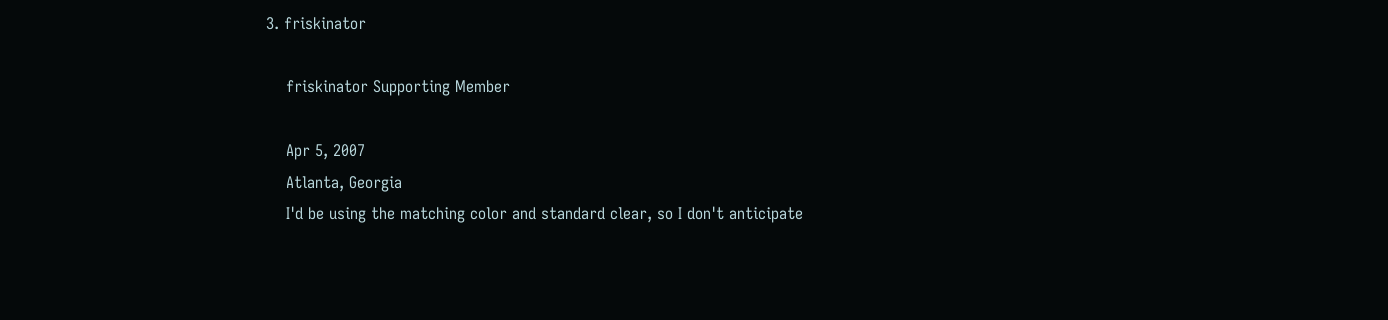3. friskinator

    friskinator Supporting Member

    Apr 5, 2007
    Atlanta, Georgia
    I'd be using the matching color and standard clear, so I don't anticipate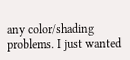any color/shading problems. I just wanted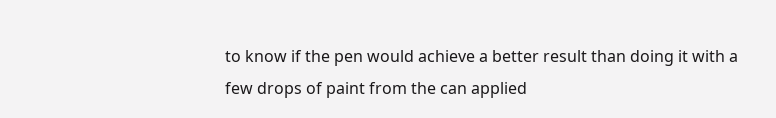to know if the pen would achieve a better result than doing it with a few drops of paint from the can applied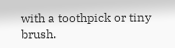with a toothpick or tiny brush.